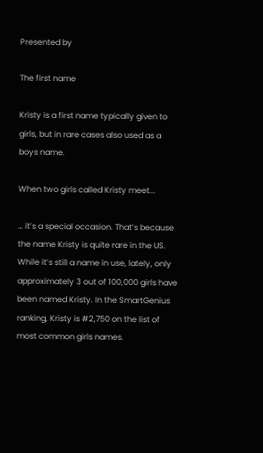Presented by

The first name

Kristy is a first name typically given to girls, but in rare cases also used as a boys name.

When two girls called Kristy meet...

… it’s a special occasion. That’s because the name Kristy is quite rare in the US. While it’s still a name in use, lately, only approximately 3 out of 100,000 girls have been named Kristy. In the SmartGenius ranking, Kristy is #2,750 on the list of most common girls names.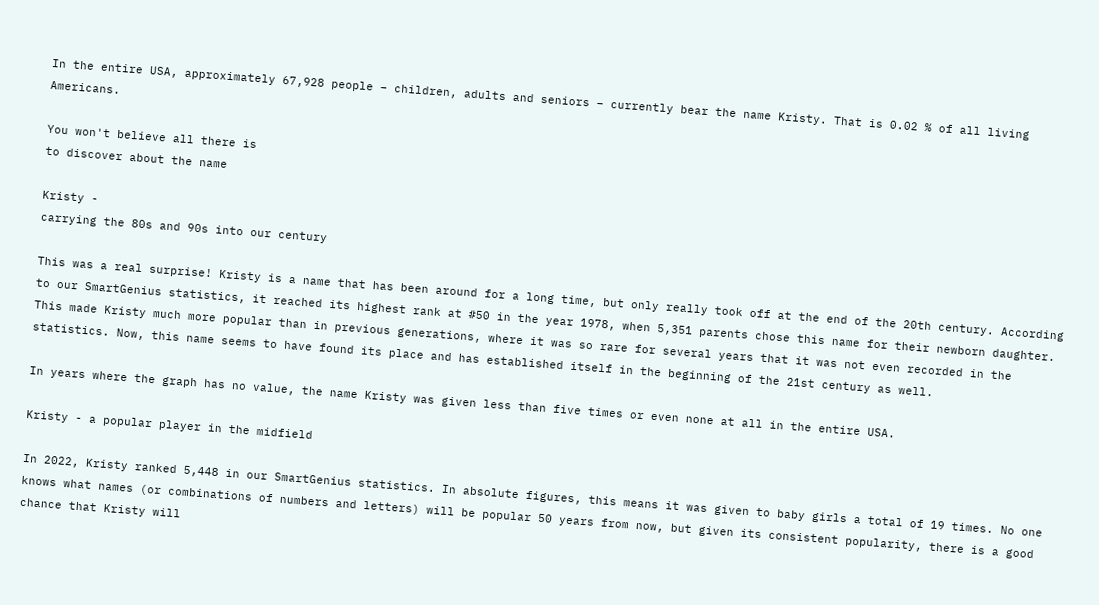In the entire USA, approximately 67,928 people – children, adults and seniors – currently bear the name Kristy. That is 0.02 % of all living Americans.

You won't believe all there is
to discover about the name

Kristy -
carrying the 80s and 90s into our century

This was a real surprise! Kristy is a name that has been around for a long time, but only really took off at the end of the 20th century. According to our SmartGenius statistics, it reached its highest rank at #50 in the year 1978, when 5,351 parents chose this name for their newborn daughter. This made Kristy much more popular than in previous generations, where it was so rare for several years that it was not even recorded in the statistics. Now, this name seems to have found its place and has established itself in the beginning of the 21st century as well.

In years where the graph has no value, the name Kristy was given less than five times or even none at all in the entire USA.

Kristy - a popular player in the midfield

In 2022, Kristy ranked 5,448 in our SmartGenius statistics. In absolute figures, this means it was given to baby girls a total of 19 times. No one knows what names (or combinations of numbers and letters) will be popular 50 years from now, but given its consistent popularity, there is a good chance that Kristy will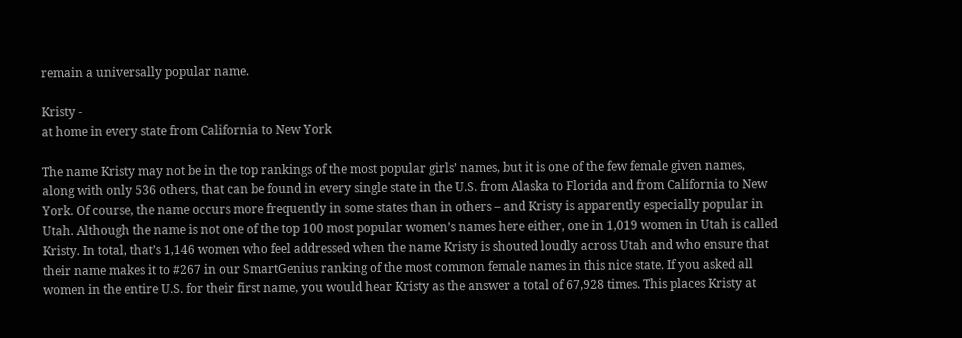remain a universally popular name.

Kristy -
at home in every state from California to New York

The name Kristy may not be in the top rankings of the most popular girls’ names, but it is one of the few female given names, along with only 536 others, that can be found in every single state in the U.S. from Alaska to Florida and from California to New York. Of course, the name occurs more frequently in some states than in others – and Kristy is apparently especially popular in Utah. Although the name is not one of the top 100 most popular women’s names here either, one in 1,019 women in Utah is called Kristy. In total, that’s 1,146 women who feel addressed when the name Kristy is shouted loudly across Utah and who ensure that their name makes it to #267 in our SmartGenius ranking of the most common female names in this nice state. If you asked all women in the entire U.S. for their first name, you would hear Kristy as the answer a total of 67,928 times. This places Kristy at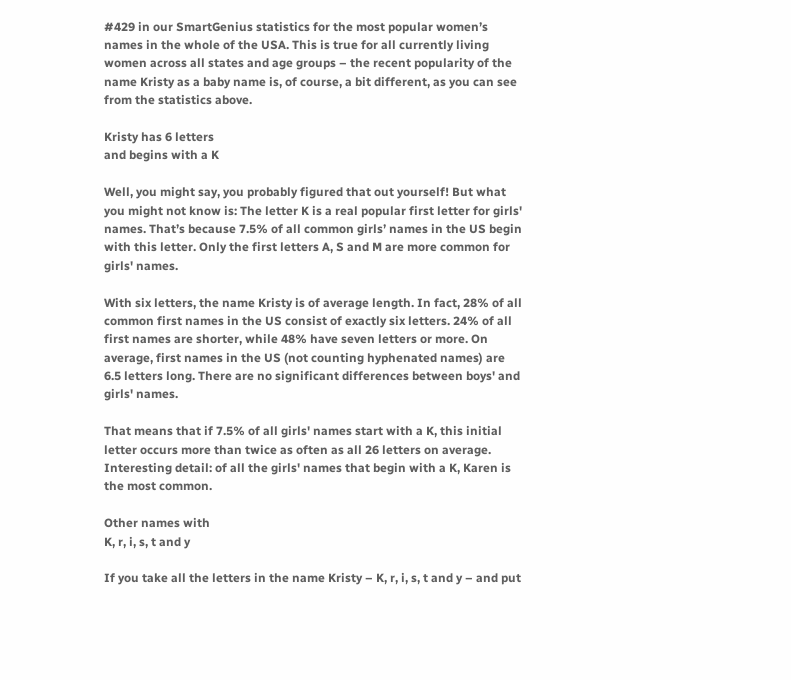#429 in our SmartGenius statistics for the most popular women’s names in the whole of the USA. This is true for all currently living women across all states and age groups – the recent popularity of the name Kristy as a baby name is, of course, a bit different, as you can see from the statistics above.

Kristy has 6 letters
and begins with a K

Well, you might say, you probably figured that out yourself! But what you might not know is: The letter K is a real popular first letter for girls' names. That’s because 7.5% of all common girls’ names in the US begin with this letter. Only the first letters A, S and M are more common for girls' names.

With six letters, the name Kristy is of average length. In fact, 28% of all common first names in the US consist of exactly six letters. 24% of all first names are shorter, while 48% have seven letters or more. On average, first names in the US (not counting hyphenated names) are 6.5 letters long. There are no significant differences between boys' and girls' names.

That means that if 7.5% of all girls' names start with a K, this initial letter occurs more than twice as often as all 26 letters on average. Interesting detail: of all the girls' names that begin with a K, Karen is the most common.

Other names with
K, r, i, s, t and y

If you take all the letters in the name Kristy – K, r, i, s, t and y – and put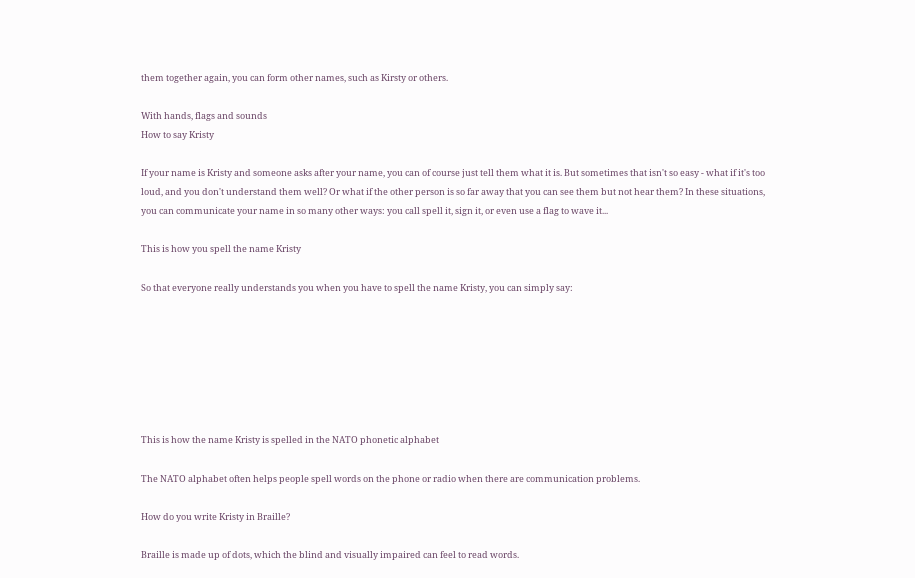them together again, you can form other names, such as Kirsty or others.

With hands, flags and sounds
How to say Kristy

If your name is Kristy and someone asks after your name, you can of course just tell them what it is. But sometimes that isn't so easy - what if it's too loud, and you don't understand them well? Or what if the other person is so far away that you can see them but not hear them? In these situations, you can communicate your name in so many other ways: you call spell it, sign it, or even use a flag to wave it...

This is how you spell the name Kristy

So that everyone really understands you when you have to spell the name Kristy, you can simply say:







This is how the name Kristy is spelled in the NATO phonetic alphabet

The NATO alphabet often helps people spell words on the phone or radio when there are communication problems.

How do you write Kristy in Braille?

Braille is made up of dots, which the blind and visually impaired can feel to read words.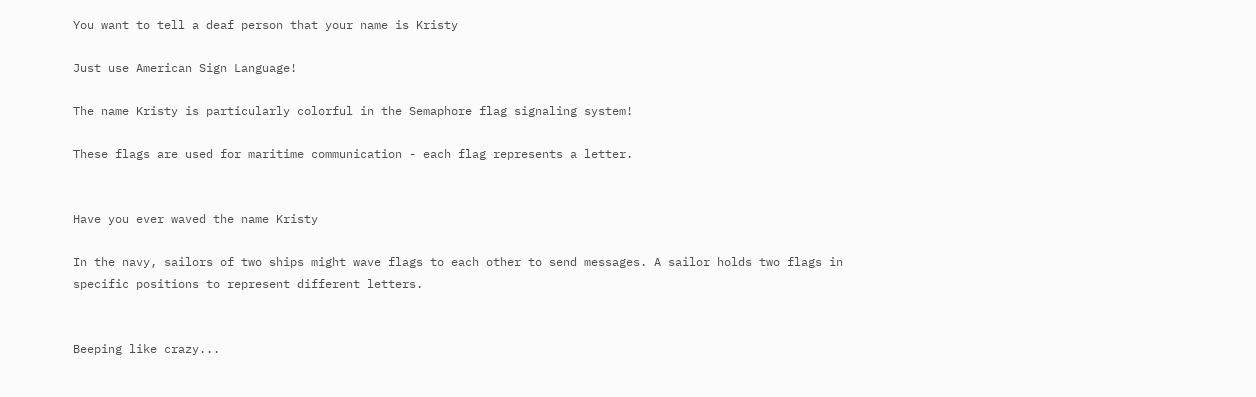You want to tell a deaf person that your name is Kristy

Just use American Sign Language!

The name Kristy is particularly colorful in the Semaphore flag signaling system!

These flags are used for maritime communication - each flag represents a letter.


Have you ever waved the name Kristy

In the navy, sailors of two ships might wave flags to each other to send messages. A sailor holds two flags in specific positions to represent different letters.


Beeping like crazy...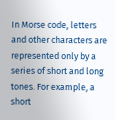In Morse code, letters and other characters are represented only by a series of short and long tones. For example, a short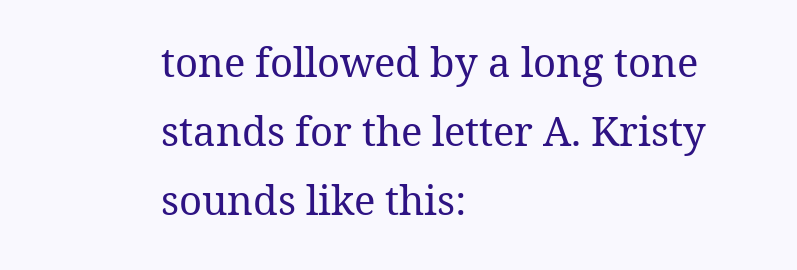tone followed by a long tone stands for the letter A. Kristy sounds like this: